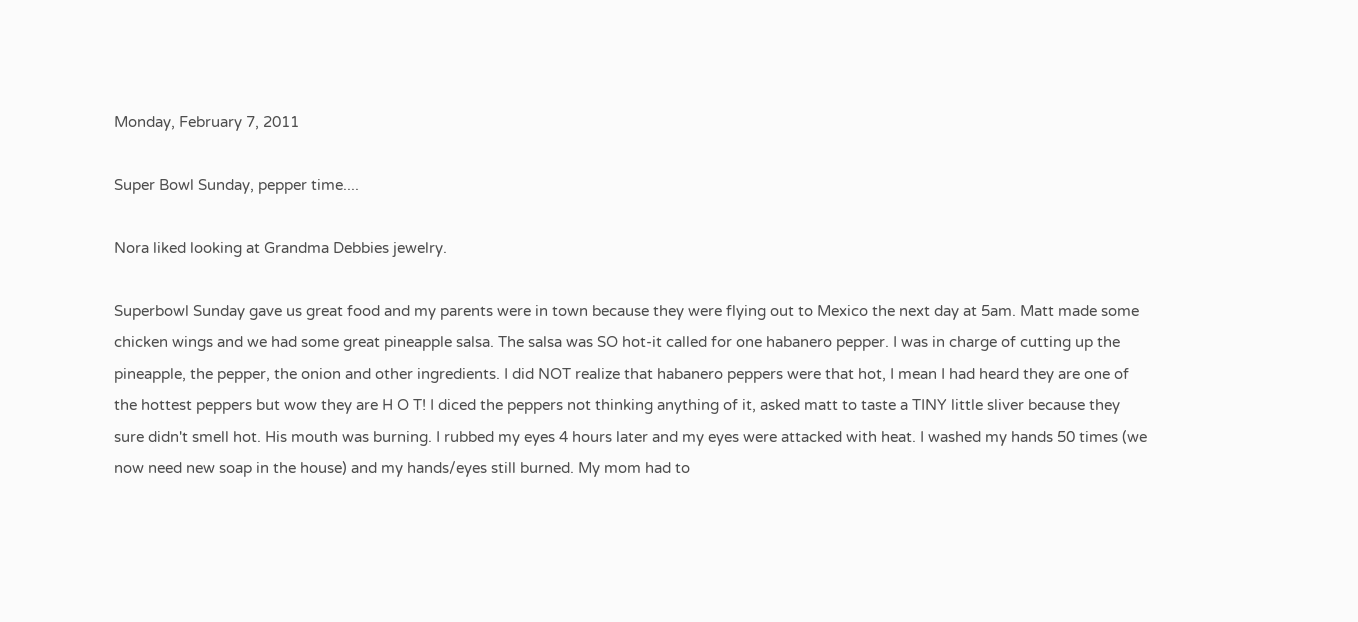Monday, February 7, 2011

Super Bowl Sunday, pepper time....

Nora liked looking at Grandma Debbies jewelry.

Superbowl Sunday gave us great food and my parents were in town because they were flying out to Mexico the next day at 5am. Matt made some chicken wings and we had some great pineapple salsa. The salsa was SO hot-it called for one habanero pepper. I was in charge of cutting up the pineapple, the pepper, the onion and other ingredients. I did NOT realize that habanero peppers were that hot, I mean I had heard they are one of the hottest peppers but wow they are H O T! I diced the peppers not thinking anything of it, asked matt to taste a TINY little sliver because they sure didn't smell hot. His mouth was burning. I rubbed my eyes 4 hours later and my eyes were attacked with heat. I washed my hands 50 times (we now need new soap in the house) and my hands/eyes still burned. My mom had to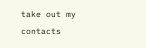take out my contacts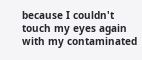because I couldn't touch my eyes again with my contaminated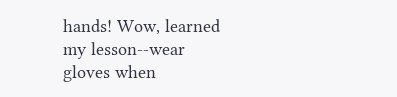hands! Wow, learned my lesson--wear gloves when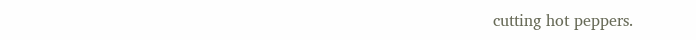cutting hot peppers.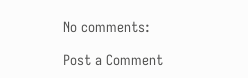No comments:

Post a Comment